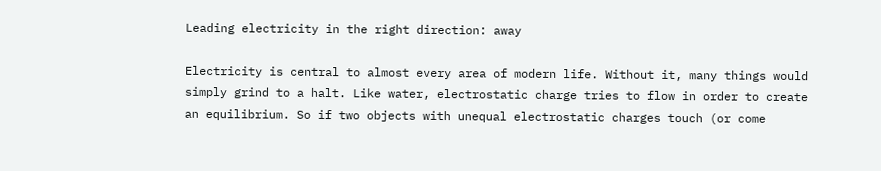Leading electricity in the right direction: away

Electricity is central to almost every area of modern life. Without it, many things would simply grind to a halt. Like water, electrostatic charge tries to flow in order to create an equilibrium. So if two objects with unequal electrostatic charges touch (or come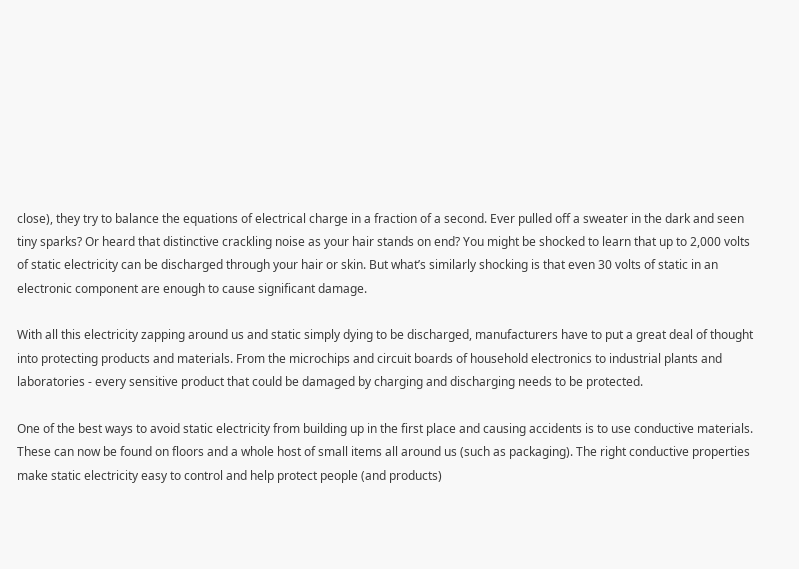close), they try to balance the equations of electrical charge in a fraction of a second. Ever pulled off a sweater in the dark and seen tiny sparks? Or heard that distinctive crackling noise as your hair stands on end? You might be shocked to learn that up to 2,000 volts of static electricity can be discharged through your hair or skin. But what’s similarly shocking is that even 30 volts of static in an electronic component are enough to cause significant damage.

With all this electricity zapping around us and static simply dying to be discharged, manufacturers have to put a great deal of thought into protecting products and materials. From the microchips and circuit boards of household electronics to industrial plants and laboratories - every sensitive product that could be damaged by charging and discharging needs to be protected.

One of the best ways to avoid static electricity from building up in the first place and causing accidents is to use conductive materials. These can now be found on floors and a whole host of small items all around us (such as packaging). The right conductive properties make static electricity easy to control and help protect people (and products)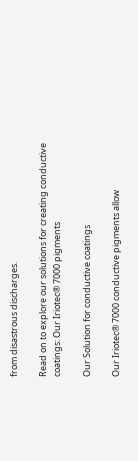from disastrous discharges.

Read on to explore our solutions for creating conductive coatings: Our Iriotec® 7000 pigments

Our Solution for conductive coatings

Our Iriotec® 7000 conductive pigments allow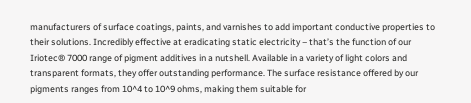manufacturers of surface coatings, paints, and varnishes to add important conductive properties to their solutions. Incredibly effective at eradicating static electricity – that’s the function of our Iriotec® 7000 range of pigment additives in a nutshell. Available in a variety of light colors and transparent formats, they offer outstanding performance. The surface resistance offered by our pigments ranges from 10^4 to 10^9 ohms, making them suitable for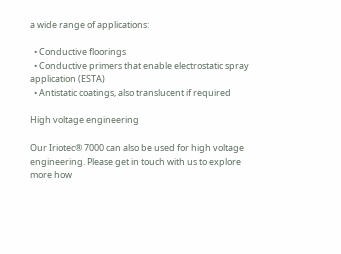a wide range of applications:

  • Conductive floorings
  • Conductive primers that enable electrostatic spray application (ESTA)
  • Antistatic coatings, also translucent if required

High voltage engineering

Our Iriotec® 7000 can also be used for high voltage engineering. Please get in touch with us to explore more how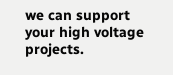we can support your high voltage projects.